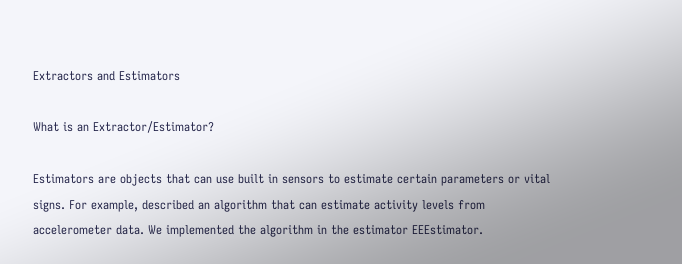Extractors and Estimators

What is an Extractor/Estimator?

Estimators are objects that can use built in sensors to estimate certain parameters or vital signs. For example, described an algorithm that can estimate activity levels from accelerometer data. We implemented the algorithm in the estimator EEEstimator.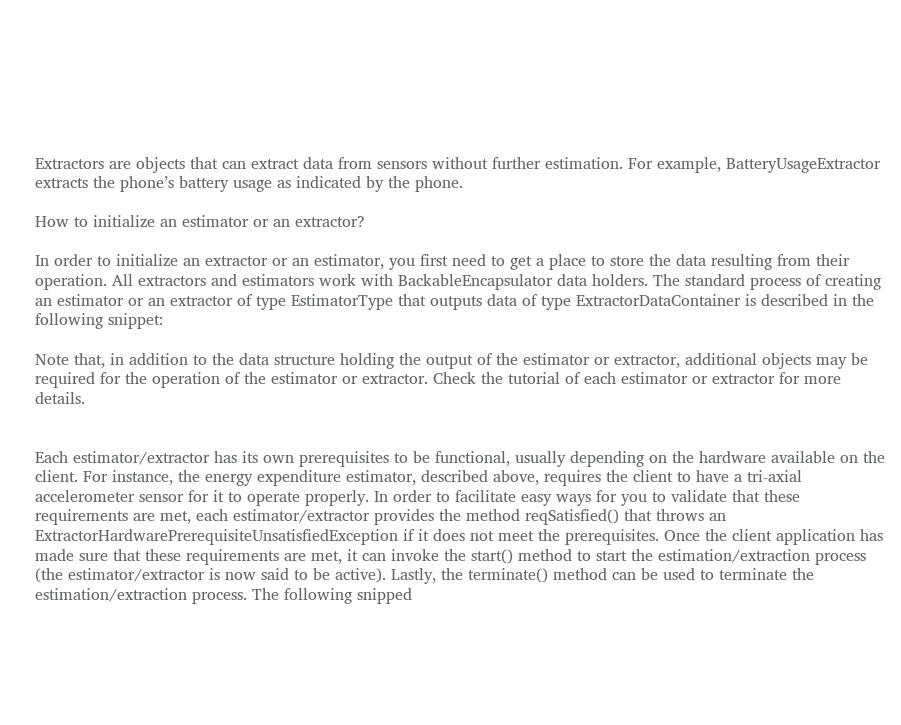Extractors are objects that can extract data from sensors without further estimation. For example, BatteryUsageExtractor extracts the phone’s battery usage as indicated by the phone.

How to initialize an estimator or an extractor?

In order to initialize an extractor or an estimator, you first need to get a place to store the data resulting from their operation. All extractors and estimators work with BackableEncapsulator data holders. The standard process of creating an estimator or an extractor of type EstimatorType that outputs data of type ExtractorDataContainer is described in the following snippet:

Note that, in addition to the data structure holding the output of the estimator or extractor, additional objects may be required for the operation of the estimator or extractor. Check the tutorial of each estimator or extractor for more details.


Each estimator/extractor has its own prerequisites to be functional, usually depending on the hardware available on the client. For instance, the energy expenditure estimator, described above, requires the client to have a tri-axial accelerometer sensor for it to operate properly. In order to facilitate easy ways for you to validate that these requirements are met, each estimator/extractor provides the method reqSatisfied() that throws an ExtractorHardwarePrerequisiteUnsatisfiedException if it does not meet the prerequisites. Once the client application has made sure that these requirements are met, it can invoke the start() method to start the estimation/extraction process (the estimator/extractor is now said to be active). Lastly, the terminate() method can be used to terminate the estimation/extraction process. The following snipped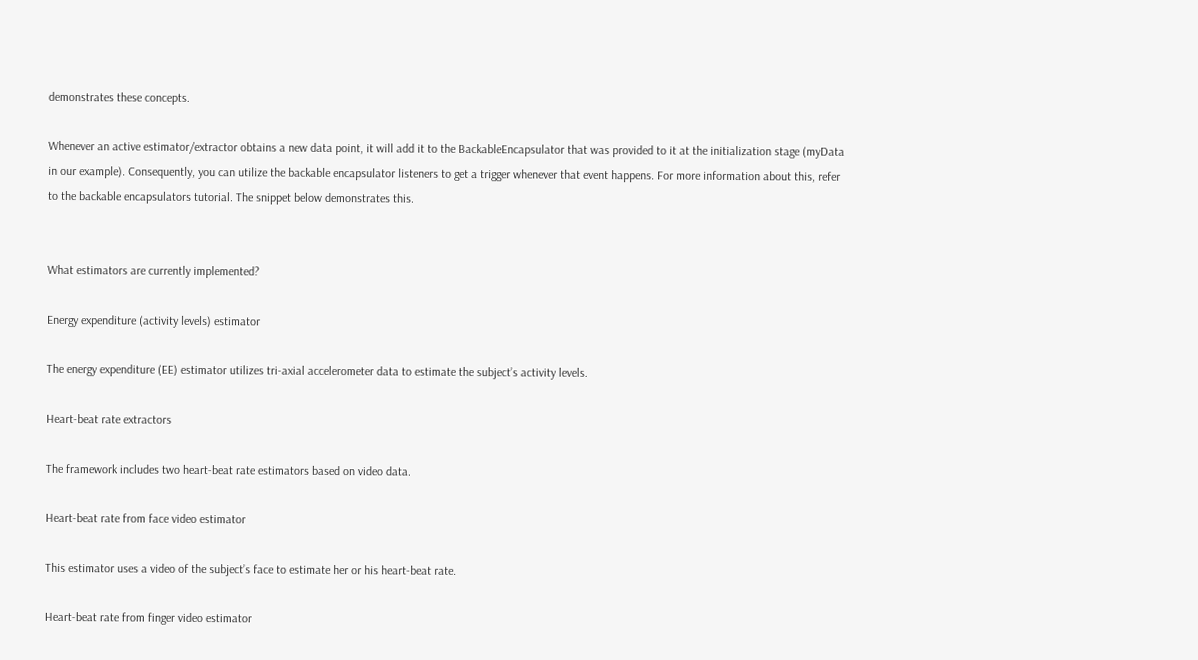demonstrates these concepts.

Whenever an active estimator/extractor obtains a new data point, it will add it to the BackableEncapsulator that was provided to it at the initialization stage (myData in our example). Consequently, you can utilize the backable encapsulator listeners to get a trigger whenever that event happens. For more information about this, refer to the backable encapsulators tutorial. The snippet below demonstrates this.


What estimators are currently implemented?

Energy expenditure (activity levels) estimator

The energy expenditure (EE) estimator utilizes tri-axial accelerometer data to estimate the subject’s activity levels.

Heart-beat rate extractors

The framework includes two heart-beat rate estimators based on video data.

Heart-beat rate from face video estimator

This estimator uses a video of the subject’s face to estimate her or his heart-beat rate.

Heart-beat rate from finger video estimator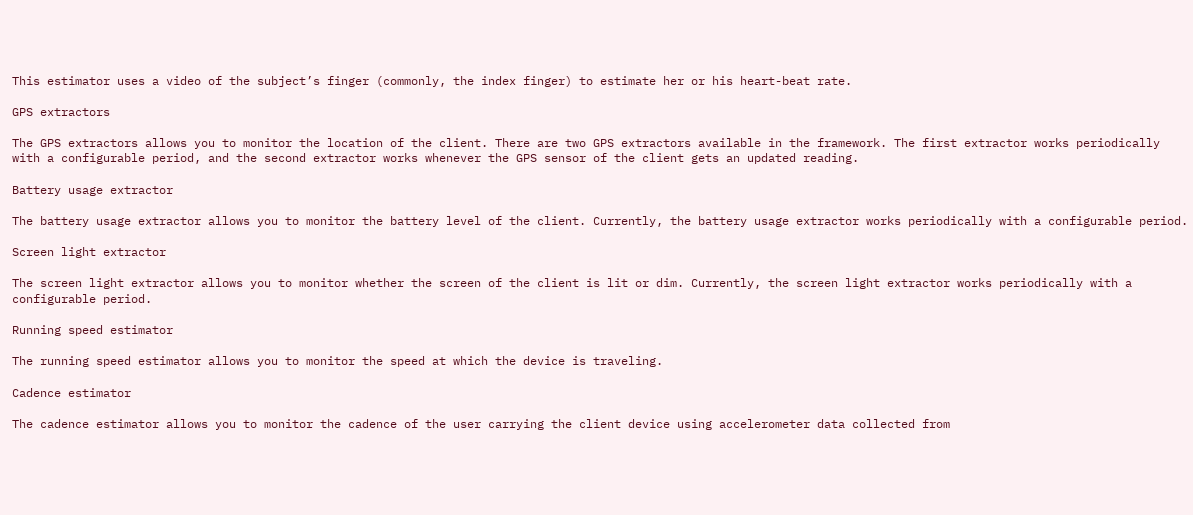This estimator uses a video of the subject’s finger (commonly, the index finger) to estimate her or his heart-beat rate.

GPS extractors

The GPS extractors allows you to monitor the location of the client. There are two GPS extractors available in the framework. The first extractor works periodically with a configurable period, and the second extractor works whenever the GPS sensor of the client gets an updated reading.

Battery usage extractor

The battery usage extractor allows you to monitor the battery level of the client. Currently, the battery usage extractor works periodically with a configurable period.

Screen light extractor

The screen light extractor allows you to monitor whether the screen of the client is lit or dim. Currently, the screen light extractor works periodically with a configurable period.

Running speed estimator

The running speed estimator allows you to monitor the speed at which the device is traveling.

Cadence estimator

The cadence estimator allows you to monitor the cadence of the user carrying the client device using accelerometer data collected from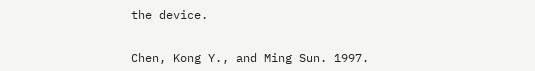the device.


Chen, Kong Y., and Ming Sun. 1997.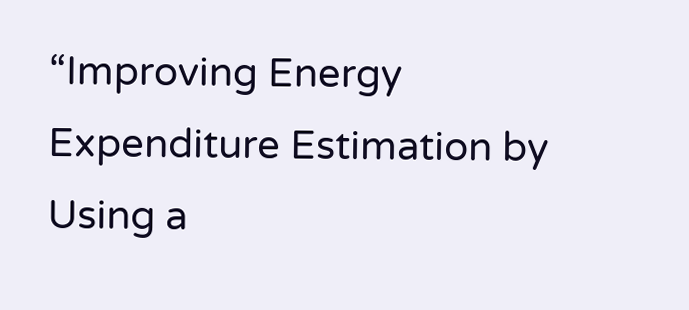“Improving Energy Expenditure Estimation by Using a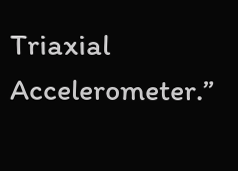Triaxial Accelerometer.”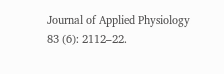Journal of Applied Physiology 83 (6): 2112–22.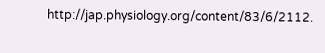http://jap.physiology.org/content/83/6/2112.